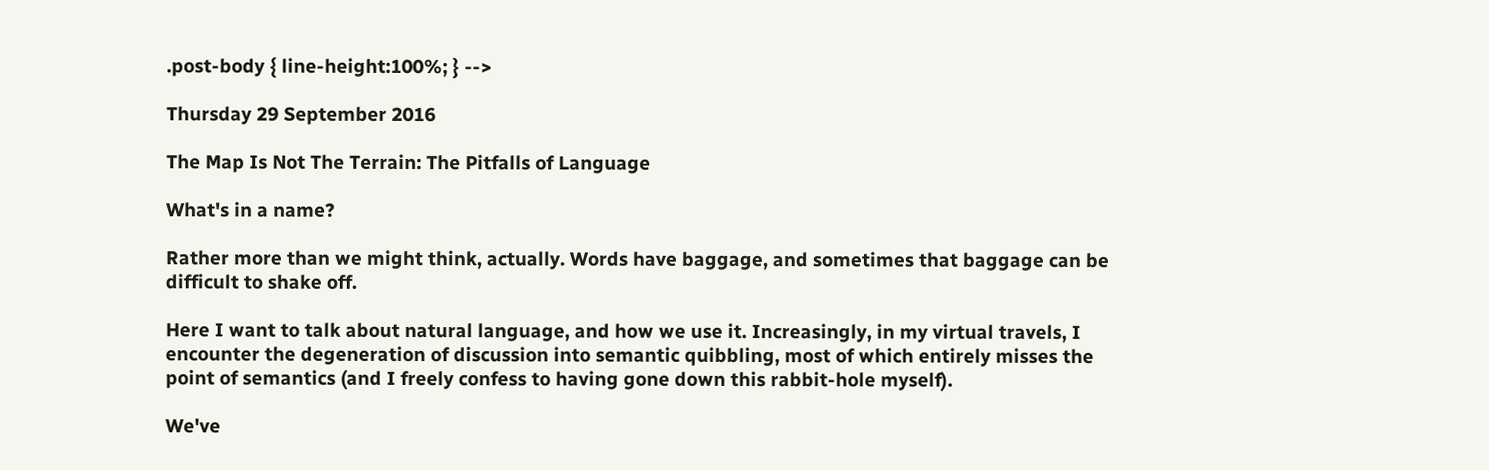.post-body { line-height:100%; } -->

Thursday 29 September 2016

The Map Is Not The Terrain: The Pitfalls of Language

What's in a name?

Rather more than we might think, actually. Words have baggage, and sometimes that baggage can be difficult to shake off.

Here I want to talk about natural language, and how we use it. Increasingly, in my virtual travels, I encounter the degeneration of discussion into semantic quibbling, most of which entirely misses the point of semantics (and I freely confess to having gone down this rabbit-hole myself).

We've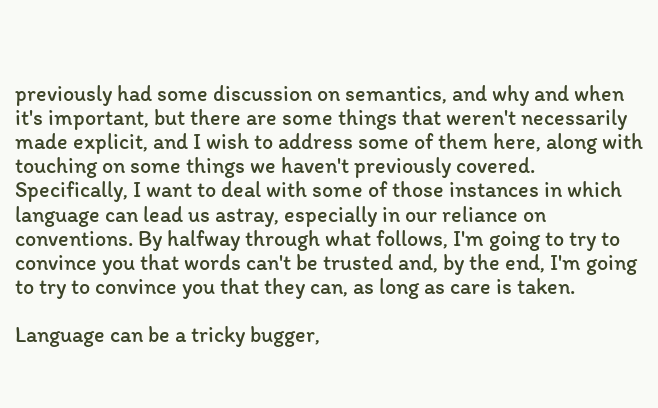previously had some discussion on semantics, and why and when it's important, but there are some things that weren't necessarily made explicit, and I wish to address some of them here, along with touching on some things we haven't previously covered. Specifically, I want to deal with some of those instances in which language can lead us astray, especially in our reliance on conventions. By halfway through what follows, I'm going to try to convince you that words can't be trusted and, by the end, I'm going to try to convince you that they can, as long as care is taken.

Language can be a tricky bugger,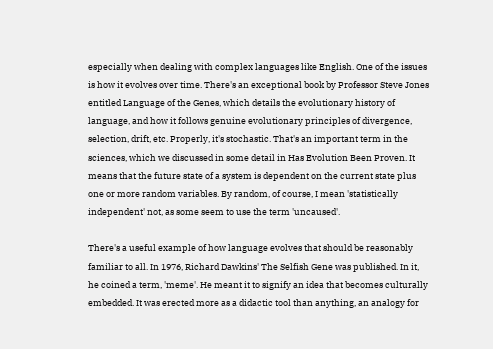especially when dealing with complex languages like English. One of the issues is how it evolves over time. There's an exceptional book by Professor Steve Jones entitled Language of the Genes, which details the evolutionary history of language, and how it follows genuine evolutionary principles of divergence, selection, drift, etc. Properly, it's stochastic. That's an important term in the sciences, which we discussed in some detail in Has Evolution Been Proven. It means that the future state of a system is dependent on the current state plus one or more random variables. By random, of course, I mean 'statistically independent' not, as some seem to use the term 'uncaused'.

There's a useful example of how language evolves that should be reasonably familiar to all. In 1976, Richard Dawkins' The Selfish Gene was published. In it, he coined a term, 'meme'. He meant it to signify an idea that becomes culturally embedded. It was erected more as a didactic tool than anything, an analogy for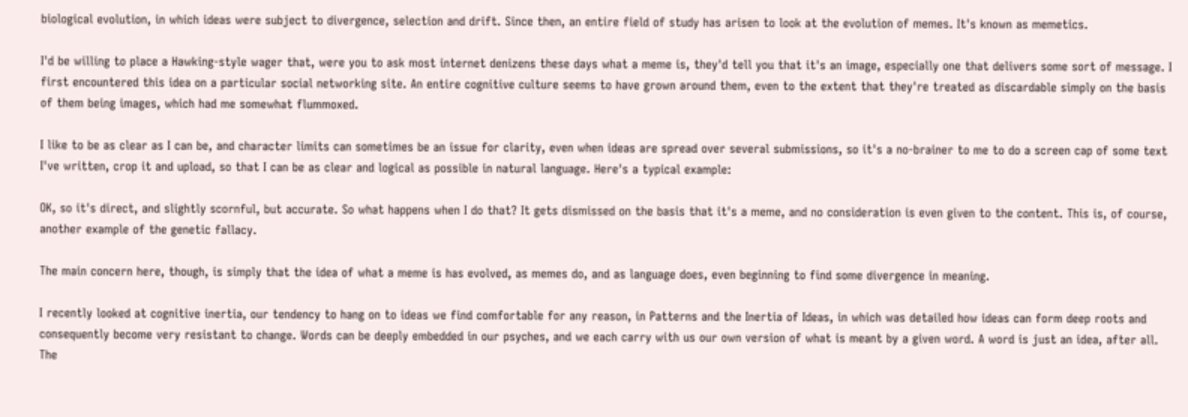biological evolution, in which ideas were subject to divergence, selection and drift. Since then, an entire field of study has arisen to look at the evolution of memes. It's known as memetics.

I'd be willing to place a Hawking-style wager that, were you to ask most internet denizens these days what a meme is, they'd tell you that it's an image, especially one that delivers some sort of message. I first encountered this idea on a particular social networking site. An entire cognitive culture seems to have grown around them, even to the extent that they're treated as discardable simply on the basis of them being images, which had me somewhat flummoxed.

I like to be as clear as I can be, and character limits can sometimes be an issue for clarity, even when ideas are spread over several submissions, so it's a no-brainer to me to do a screen cap of some text I've written, crop it and upload, so that I can be as clear and logical as possible in natural language. Here's a typical example:

OK, so it's direct, and slightly scornful, but accurate. So what happens when I do that? It gets dismissed on the basis that it's a meme, and no consideration is even given to the content. This is, of course, another example of the genetic fallacy.

The main concern here, though, is simply that the idea of what a meme is has evolved, as memes do, and as language does, even beginning to find some divergence in meaning.

I recently looked at cognitive inertia, our tendency to hang on to ideas we find comfortable for any reason, in Patterns and the Inertia of Ideas, in which was detailed how ideas can form deep roots and consequently become very resistant to change. Words can be deeply embedded in our psyches, and we each carry with us our own version of what is meant by a given word. A word is just an idea, after all. The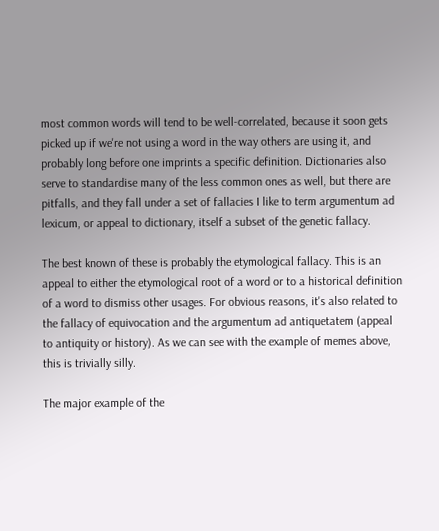most common words will tend to be well-correlated, because it soon gets picked up if we're not using a word in the way others are using it, and probably long before one imprints a specific definition. Dictionaries also serve to standardise many of the less common ones as well, but there are pitfalls, and they fall under a set of fallacies I like to term argumentum ad lexicum, or appeal to dictionary, itself a subset of the genetic fallacy.

The best known of these is probably the etymological fallacy. This is an appeal to either the etymological root of a word or to a historical definition of a word to dismiss other usages. For obvious reasons, it's also related to the fallacy of equivocation and the argumentum ad antiquetatem (appeal to antiquity or history). As we can see with the example of memes above, this is trivially silly.

The major example of the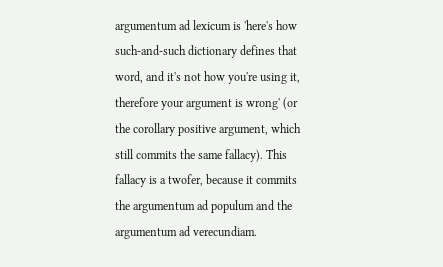argumentum ad lexicum is 'here's how such-and-such dictionary defines that word, and it's not how you're using it, therefore your argument is wrong' (or the corollary positive argument, which still commits the same fallacy). This fallacy is a twofer, because it commits the argumentum ad populum and the argumentum ad verecundiam.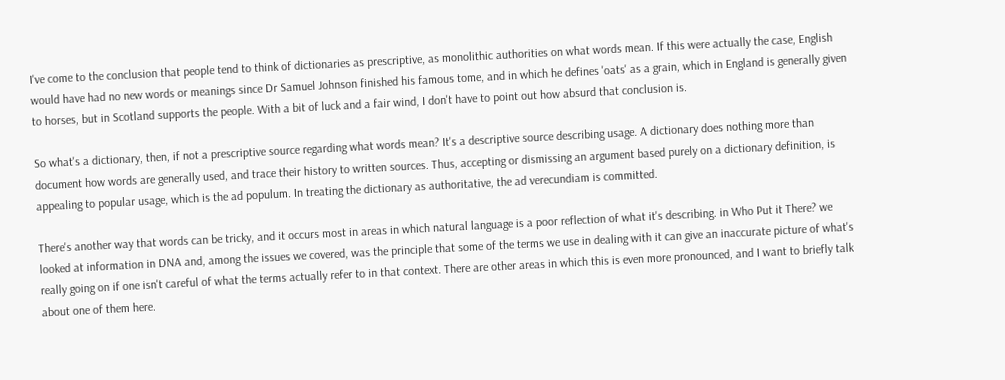I've come to the conclusion that people tend to think of dictionaries as prescriptive, as monolithic authorities on what words mean. If this were actually the case, English would have had no new words or meanings since Dr Samuel Johnson finished his famous tome, and in which he defines 'oats' as a grain, which in England is generally given to horses, but in Scotland supports the people. With a bit of luck and a fair wind, I don't have to point out how absurd that conclusion is.

So what's a dictionary, then, if not a prescriptive source regarding what words mean? It's a descriptive source describing usage. A dictionary does nothing more than document how words are generally used, and trace their history to written sources. Thus, accepting or dismissing an argument based purely on a dictionary definition, is appealing to popular usage, which is the ad populum. In treating the dictionary as authoritative, the ad verecundiam is committed.

There's another way that words can be tricky, and it occurs most in areas in which natural language is a poor reflection of what it's describing. in Who Put it There? we looked at information in DNA and, among the issues we covered, was the principle that some of the terms we use in dealing with it can give an inaccurate picture of what's really going on if one isn't careful of what the terms actually refer to in that context. There are other areas in which this is even more pronounced, and I want to briefly talk about one of them here.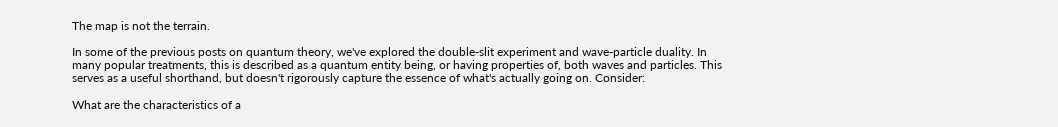The map is not the terrain.

In some of the previous posts on quantum theory, we've explored the double-slit experiment and wave-particle duality. In many popular treatments, this is described as a quantum entity being, or having properties of, both waves and particles. This serves as a useful shorthand, but doesn't rigorously capture the essence of what's actually going on. Consider:

What are the characteristics of a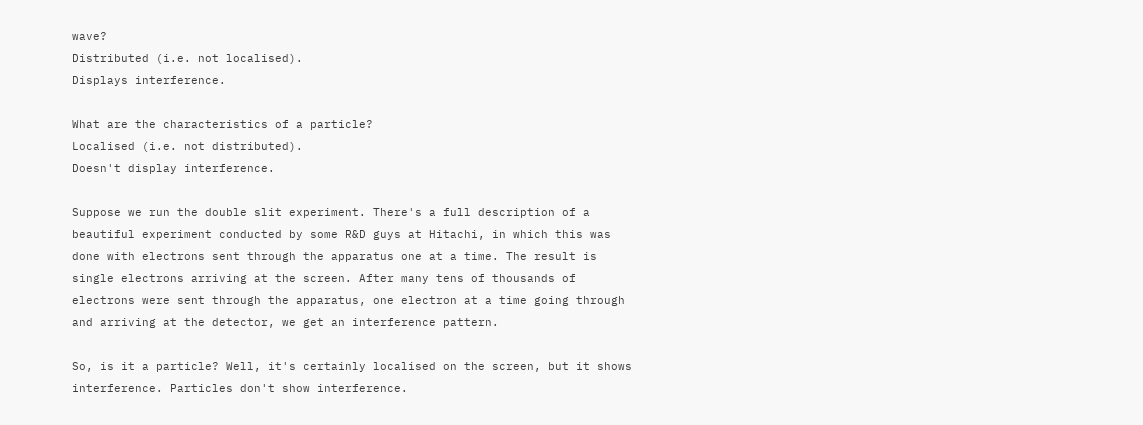wave?
Distributed (i.e. not localised).
Displays interference.

What are the characteristics of a particle?
Localised (i.e. not distributed).
Doesn't display interference.

Suppose we run the double slit experiment. There's a full description of a beautiful experiment conducted by some R&D guys at Hitachi, in which this was done with electrons sent through the apparatus one at a time. The result is single electrons arriving at the screen. After many tens of thousands of electrons were sent through the apparatus, one electron at a time going through and arriving at the detector, we get an interference pattern.

So, is it a particle? Well, it's certainly localised on the screen, but it shows interference. Particles don't show interference.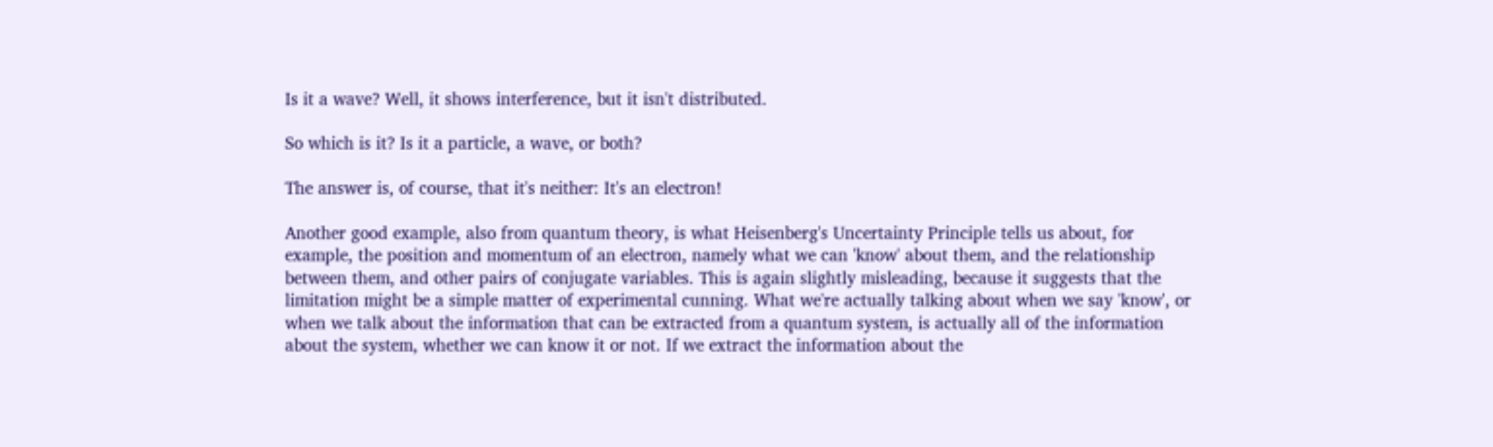Is it a wave? Well, it shows interference, but it isn't distributed.

So which is it? Is it a particle, a wave, or both?

The answer is, of course, that it's neither: It's an electron!

Another good example, also from quantum theory, is what Heisenberg's Uncertainty Principle tells us about, for example, the position and momentum of an electron, namely what we can 'know' about them, and the relationship between them, and other pairs of conjugate variables. This is again slightly misleading, because it suggests that the limitation might be a simple matter of experimental cunning. What we're actually talking about when we say 'know', or when we talk about the information that can be extracted from a quantum system, is actually all of the information about the system, whether we can know it or not. If we extract the information about the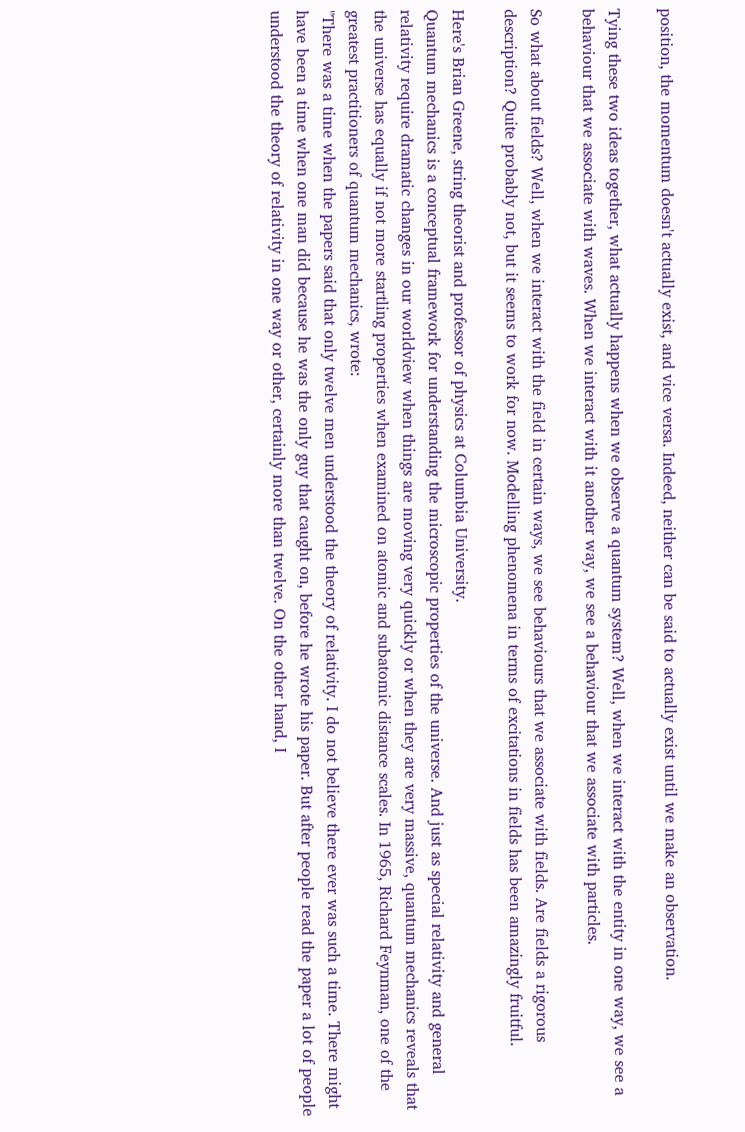position, the momentum doesn't actually exist, and vice versa. Indeed, neither can be said to actually exist until we make an observation.

Tying these two ideas together, what actually happens when we observe a quantum system? Well, when we interact with the entity in one way, we see a behaviour that we associate with waves. When we interact with it another way, we see a behaviour that we associate with particles.

So what about fields? Well, when we interact with the field in certain ways, we see behaviours that we associate with fields. Are fields a rigorous description? Quite probably not, but it seems to work for now. Modelling phenomena in terms of excitations in fields has been amazingly fruitful.

Here's Brian Greene, string theorist and professor of physics at Columbia University.
Quantum mechanics is a conceptual framework for understanding the microscopic properties of the universe. And just as special relativity and general relativity require dramatic changes in our worldview when things are moving very quickly or when they are very massive, quantum mechanics reveals that the universe has equally if not more startling properties when examined on atomic and subatomic distance scales. In 1965, Richard Feynman, one of the greatest practitioners of quantum mechanics, wrote:
"There was a time when the papers said that only twelve men understood the theory of relativity. I do not believe there ever was such a time. There might have been a time when one man did because he was the only guy that caught on, before he wrote his paper. But after people read the paper a lot of people understood the theory of relativity in one way or other, certainly more than twelve. On the other hand, I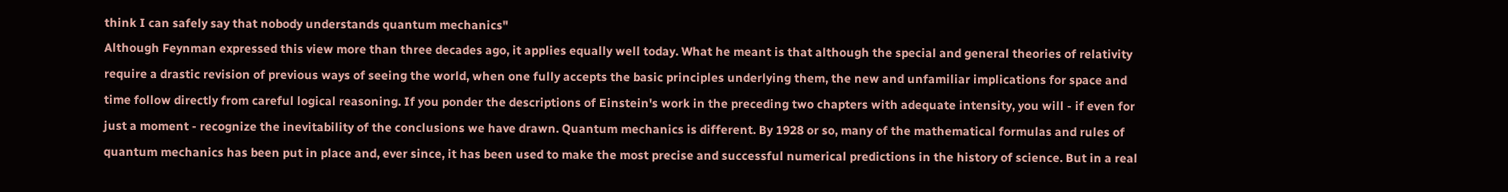think I can safely say that nobody understands quantum mechanics"
Although Feynman expressed this view more than three decades ago, it applies equally well today. What he meant is that although the special and general theories of relativity require a drastic revision of previous ways of seeing the world, when one fully accepts the basic principles underlying them, the new and unfamiliar implications for space and time follow directly from careful logical reasoning. If you ponder the descriptions of Einstein's work in the preceding two chapters with adequate intensity, you will - if even for just a moment - recognize the inevitability of the conclusions we have drawn. Quantum mechanics is different. By 1928 or so, many of the mathematical formulas and rules of quantum mechanics has been put in place and, ever since, it has been used to make the most precise and successful numerical predictions in the history of science. But in a real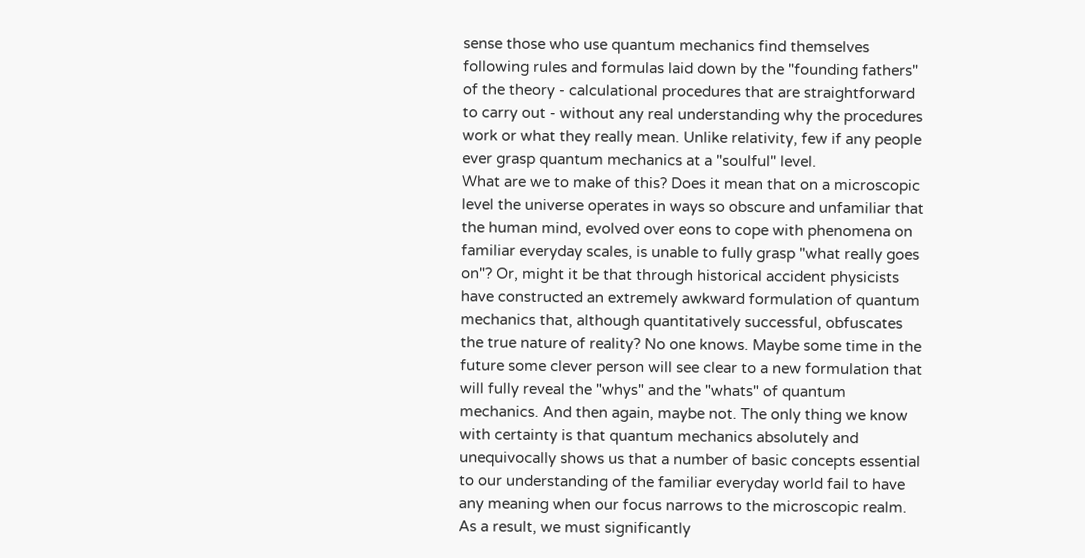sense those who use quantum mechanics find themselves following rules and formulas laid down by the "founding fathers" of the theory - calculational procedures that are straightforward to carry out - without any real understanding why the procedures work or what they really mean. Unlike relativity, few if any people ever grasp quantum mechanics at a "soulful" level.
What are we to make of this? Does it mean that on a microscopic level the universe operates in ways so obscure and unfamiliar that the human mind, evolved over eons to cope with phenomena on familiar everyday scales, is unable to fully grasp "what really goes on"? Or, might it be that through historical accident physicists have constructed an extremely awkward formulation of quantum mechanics that, although quantitatively successful, obfuscates the true nature of reality? No one knows. Maybe some time in the future some clever person will see clear to a new formulation that will fully reveal the "whys" and the "whats" of quantum mechanics. And then again, maybe not. The only thing we know with certainty is that quantum mechanics absolutely and unequivocally shows us that a number of basic concepts essential to our understanding of the familiar everyday world fail to have any meaning when our focus narrows to the microscopic realm. As a result, we must significantly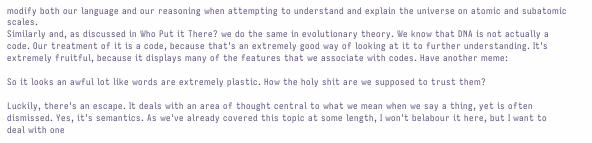modify both our language and our reasoning when attempting to understand and explain the universe on atomic and subatomic scales.
Similarly and, as discussed in Who Put it There? we do the same in evolutionary theory. We know that DNA is not actually a code. Our treatment of it is a code, because that's an extremely good way of looking at it to further understanding. It's extremely fruitful, because it displays many of the features that we associate with codes. Have another meme:

So it looks an awful lot like words are extremely plastic. How the holy shit are we supposed to trust them?

Luckily, there's an escape. It deals with an area of thought central to what we mean when we say a thing, yet is often dismissed. Yes, it's semantics. As we've already covered this topic at some length, I won't belabour it here, but I want to deal with one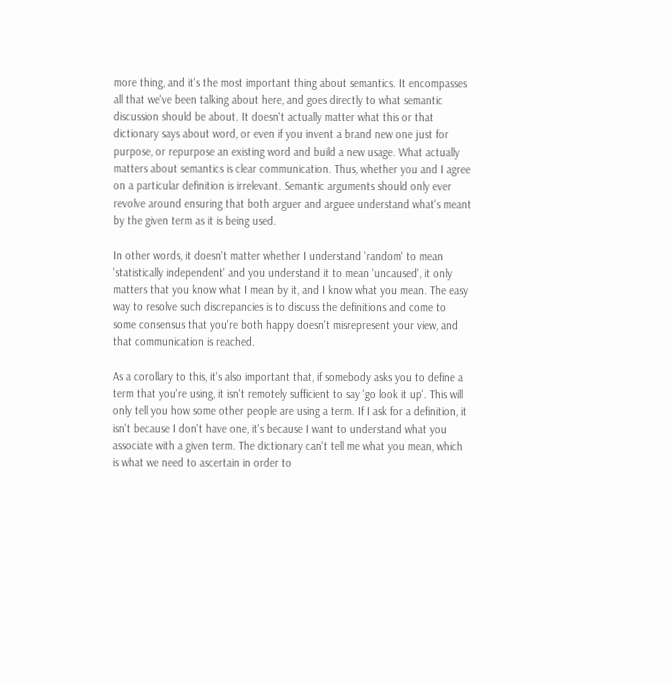more thing, and it's the most important thing about semantics. It encompasses all that we've been talking about here, and goes directly to what semantic discussion should be about. It doesn't actually matter what this or that dictionary says about word, or even if you invent a brand new one just for purpose, or repurpose an existing word and build a new usage. What actually matters about semantics is clear communication. Thus, whether you and I agree on a particular definition is irrelevant. Semantic arguments should only ever revolve around ensuring that both arguer and arguee understand what's meant by the given term as it is being used.

In other words, it doesn't matter whether I understand 'random' to mean 'statistically independent' and you understand it to mean 'uncaused', it only matters that you know what I mean by it, and I know what you mean. The easy way to resolve such discrepancies is to discuss the definitions and come to some consensus that you're both happy doesn't misrepresent your view, and that communication is reached.

As a corollary to this, it's also important that, if somebody asks you to define a term that you're using, it isn't remotely sufficient to say 'go look it up'. This will only tell you how some other people are using a term. If I ask for a definition, it isn't because I don't have one, it's because I want to understand what you associate with a given term. The dictionary can't tell me what you mean, which is what we need to ascertain in order to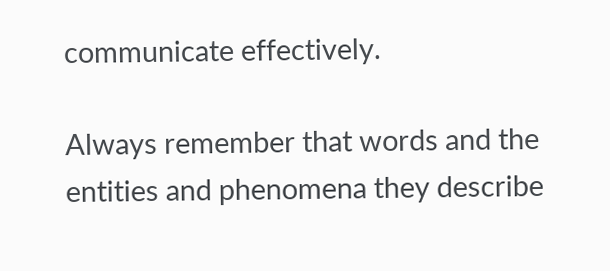communicate effectively.

Always remember that words and the entities and phenomena they describe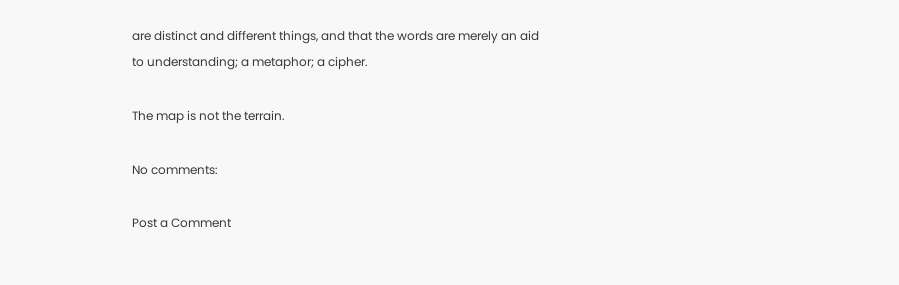are distinct and different things, and that the words are merely an aid to understanding; a metaphor; a cipher.

The map is not the terrain.

No comments:

Post a Comment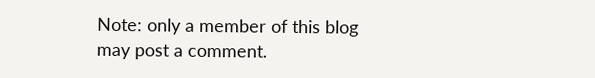Note: only a member of this blog may post a comment.